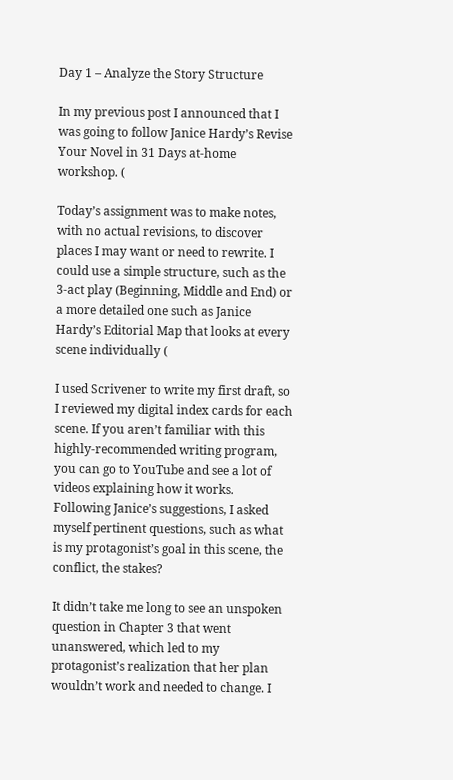Day 1 – Analyze the Story Structure

In my previous post I announced that I was going to follow Janice Hardy’s Revise Your Novel in 31 Days at-home workshop. (

Today’s assignment was to make notes, with no actual revisions, to discover places I may want or need to rewrite. I could use a simple structure, such as the 3-act play (Beginning, Middle and End) or a more detailed one such as Janice Hardy’s Editorial Map that looks at every scene individually (

I used Scrivener to write my first draft, so I reviewed my digital index cards for each scene. If you aren’t familiar with this highly-recommended writing program, you can go to YouTube and see a lot of videos explaining how it works. Following Janice’s suggestions, I asked myself pertinent questions, such as what is my protagonist’s goal in this scene, the conflict, the stakes?

It didn’t take me long to see an unspoken question in Chapter 3 that went unanswered, which led to my protagonist’s realization that her plan wouldn’t work and needed to change. I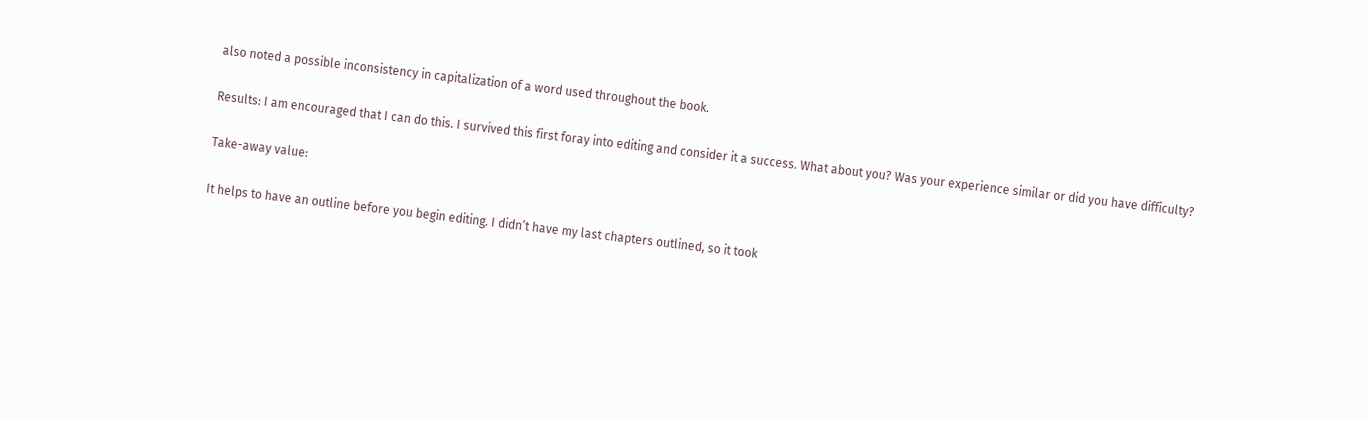also noted a possible inconsistency in capitalization of a word used throughout the book.

Results: I am encouraged that I can do this. I survived this first foray into editing and consider it a success. What about you? Was your experience similar or did you have difficulty?

Take-away value:

It helps to have an outline before you begin editing. I didn’t have my last chapters outlined, so it took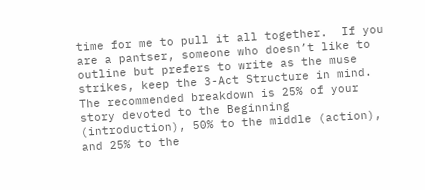time for me to pull it all together.  If you are a pantser, someone who doesn’t like to outline but prefers to write as the muse strikes, keep the 3-Act Structure in mind. The recommended breakdown is 25% of your story devoted to the Beginning (introduction), 50% to the middle (action), and 25% to the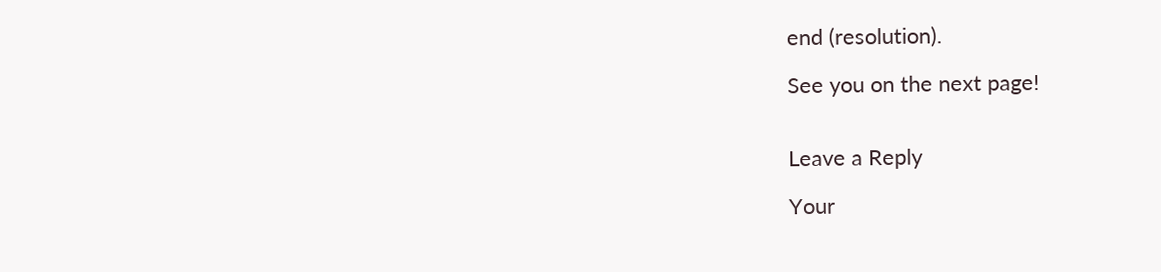end (resolution).

See you on the next page!


Leave a Reply

Your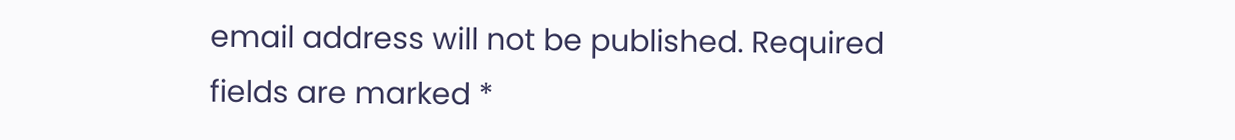email address will not be published. Required fields are marked *